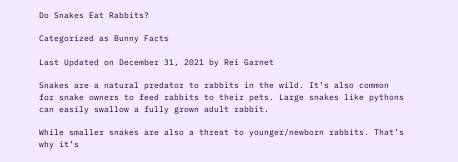Do Snakes Eat Rabbits?

Categorized as Bunny Facts

Last Updated on December 31, 2021 by Rei Garnet

Snakes are a natural predator to rabbits in the wild. It’s also common for snake owners to feed rabbits to their pets. Large snakes like pythons can easily swallow a fully grown adult rabbit.

While smaller snakes are also a threat to younger/newborn rabbits. That’s why it’s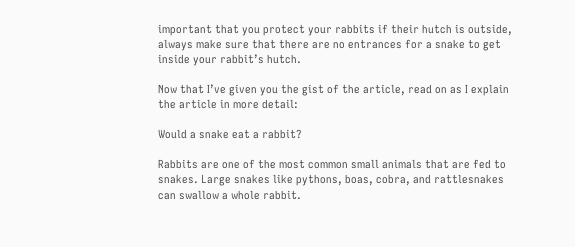important that you protect your rabbits if their hutch is outside, always make sure that there are no entrances for a snake to get inside your rabbit’s hutch.

Now that I’ve given you the gist of the article, read on as I explain the article in more detail:

Would a snake eat a rabbit?

Rabbits are one of the most common small animals that are fed to snakes. Large snakes like pythons, boas, cobra, and rattlesnakes can swallow a whole rabbit.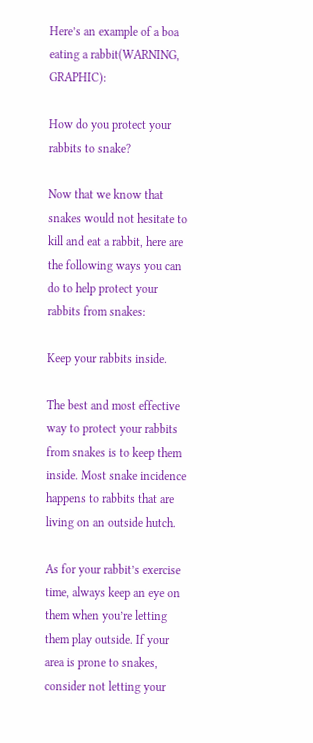Here’s an example of a boa eating a rabbit(WARNING, GRAPHIC):

How do you protect your rabbits to snake?

Now that we know that snakes would not hesitate to kill and eat a rabbit, here are the following ways you can do to help protect your rabbits from snakes:

Keep your rabbits inside.

The best and most effective way to protect your rabbits from snakes is to keep them inside. Most snake incidence happens to rabbits that are living on an outside hutch.

As for your rabbit’s exercise time, always keep an eye on them when you’re letting them play outside. If your area is prone to snakes, consider not letting your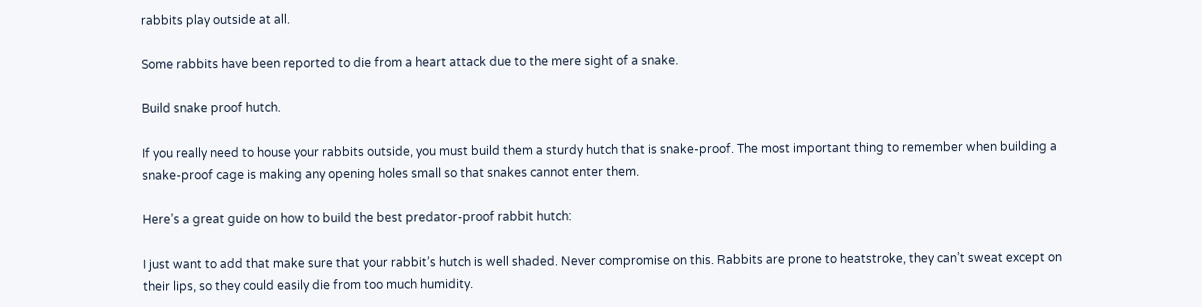rabbits play outside at all.

Some rabbits have been reported to die from a heart attack due to the mere sight of a snake.

Build snake proof hutch.

If you really need to house your rabbits outside, you must build them a sturdy hutch that is snake-proof. The most important thing to remember when building a snake-proof cage is making any opening holes small so that snakes cannot enter them.

Here’s a great guide on how to build the best predator-proof rabbit hutch:

I just want to add that make sure that your rabbit’s hutch is well shaded. Never compromise on this. Rabbits are prone to heatstroke, they can’t sweat except on their lips, so they could easily die from too much humidity.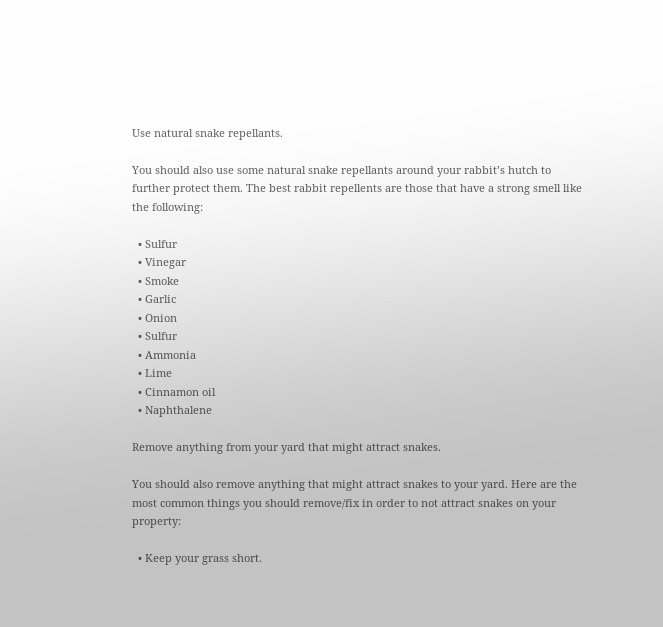Use natural snake repellants.

You should also use some natural snake repellants around your rabbit’s hutch to further protect them. The best rabbit repellents are those that have a strong smell like the following:

  • Sulfur
  • Vinegar
  • Smoke
  • Garlic
  • Onion
  • Sulfur
  • Ammonia
  • Lime
  • Cinnamon oil
  • Naphthalene

Remove anything from your yard that might attract snakes.

You should also remove anything that might attract snakes to your yard. Here are the most common things you should remove/fix in order to not attract snakes on your property:

  • Keep your grass short.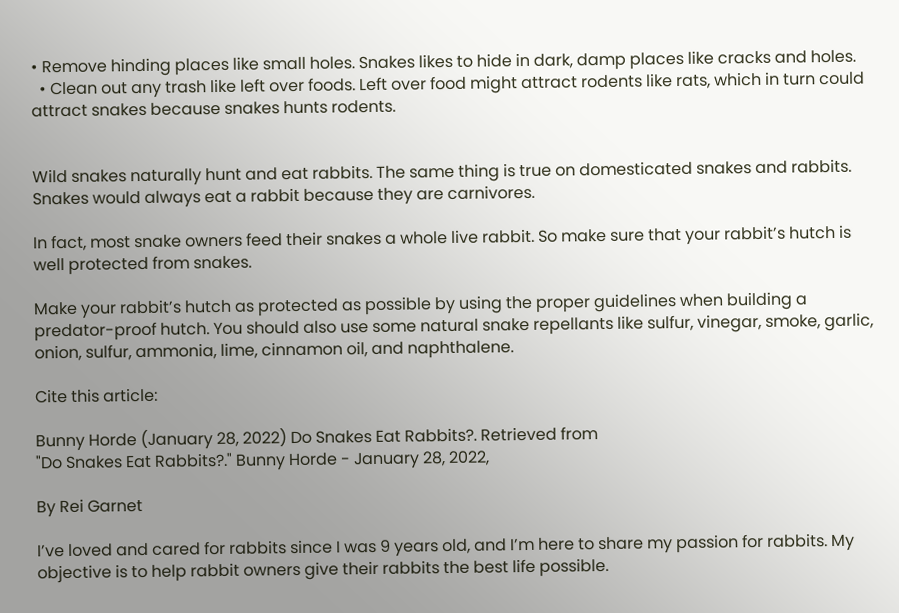• Remove hinding places like small holes. Snakes likes to hide in dark, damp places like cracks and holes.
  • Clean out any trash like left over foods. Left over food might attract rodents like rats, which in turn could attract snakes because snakes hunts rodents.


Wild snakes naturally hunt and eat rabbits. The same thing is true on domesticated snakes and rabbits. Snakes would always eat a rabbit because they are carnivores.

In fact, most snake owners feed their snakes a whole live rabbit. So make sure that your rabbit’s hutch is well protected from snakes.

Make your rabbit’s hutch as protected as possible by using the proper guidelines when building a predator-proof hutch. You should also use some natural snake repellants like sulfur, vinegar, smoke, garlic, onion, sulfur, ammonia, lime, cinnamon oil, and naphthalene.

Cite this article:

Bunny Horde (January 28, 2022) Do Snakes Eat Rabbits?. Retrieved from
"Do Snakes Eat Rabbits?." Bunny Horde - January 28, 2022,

By Rei Garnet

I’ve loved and cared for rabbits since I was 9 years old, and I’m here to share my passion for rabbits. My objective is to help rabbit owners give their rabbits the best life possible.